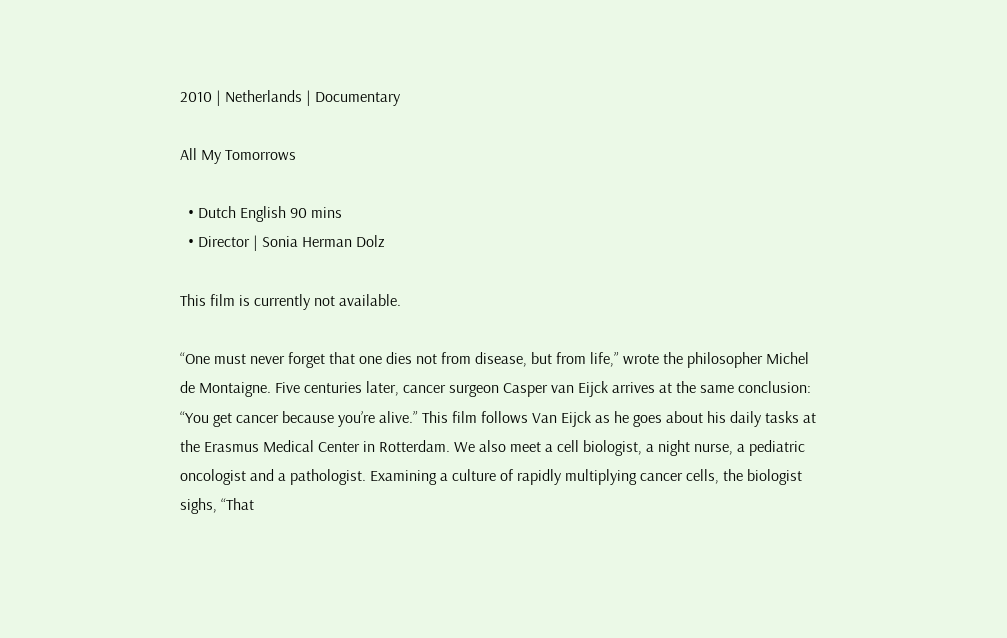2010 | Netherlands | Documentary

All My Tomorrows

  • Dutch English 90 mins
  • Director | Sonia Herman Dolz

This film is currently not available.

“One must never forget that one dies not from disease, but from life,” wrote the philosopher Michel de Montaigne. Five centuries later, cancer surgeon Casper van Eijck arrives at the same conclusion: “You get cancer because you’re alive.” This film follows Van Eijck as he goes about his daily tasks at the Erasmus Medical Center in Rotterdam. We also meet a cell biologist, a night nurse, a pediatric oncologist and a pathologist. Examining a culture of rapidly multiplying cancer cells, the biologist sighs, “That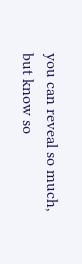you can reveal so much, but know so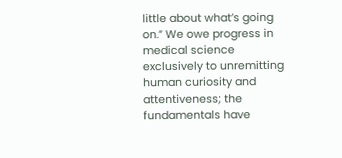little about what’s going on.” We owe progress in medical science exclusively to unremitting human curiosity and attentiveness; the fundamentals have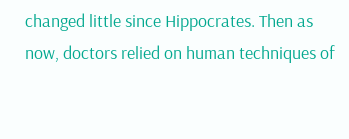changed little since Hippocrates. Then as now, doctors relied on human techniques of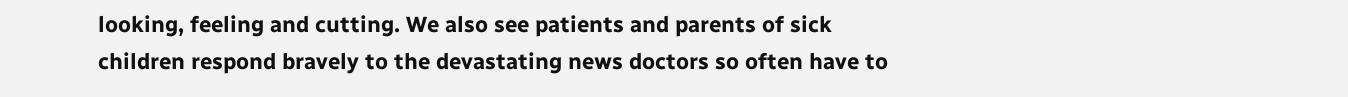looking, feeling and cutting. We also see patients and parents of sick children respond bravely to the devastating news doctors so often have to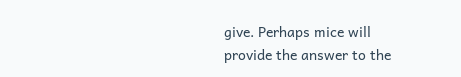give. Perhaps mice will provide the answer to the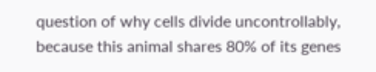question of why cells divide uncontrollably, because this animal shares 80% of its genes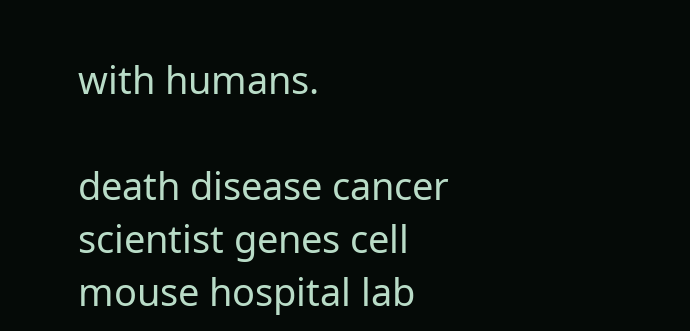with humans.

death disease cancer scientist genes cell mouse hospital lab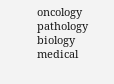oncology pathology biology medical